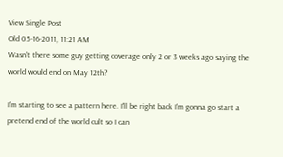View Single Post
Old 05-16-2011, 11:21 AM
Wasn't there some guy getting coverage only 2 or 3 weeks ago saying the world would end on May 12th?

I'm starting to see a pattern here. I'll be right back I'm gonna go start a pretend end of the world cult so I can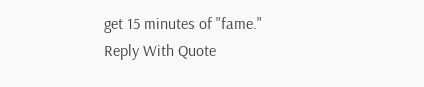get 15 minutes of "fame."
Reply With Quote